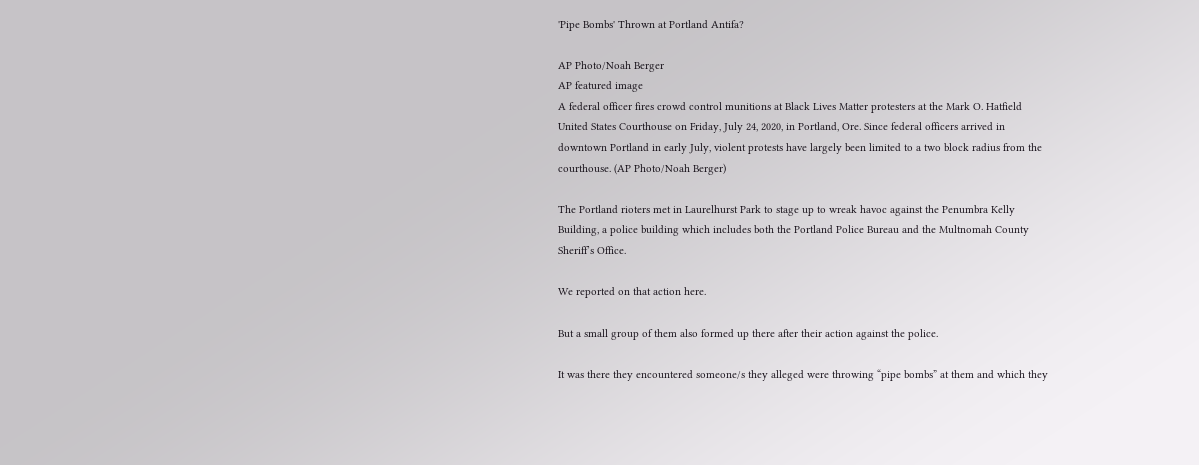'Pipe Bombs' Thrown at Portland Antifa?

AP Photo/Noah Berger
AP featured image
A federal officer fires crowd control munitions at Black Lives Matter protesters at the Mark O. Hatfield United States Courthouse on Friday, July 24, 2020, in Portland, Ore. Since federal officers arrived in downtown Portland in early July, violent protests have largely been limited to a two block radius from the courthouse. (AP Photo/Noah Berger)

The Portland rioters met in Laurelhurst Park to stage up to wreak havoc against the Penumbra Kelly Building, a police building which includes both the Portland Police Bureau and the Multnomah County Sheriff’s Office.

We reported on that action here.

But a small group of them also formed up there after their action against the police.

It was there they encountered someone/s they alleged were throwing “pipe bombs” at them and which they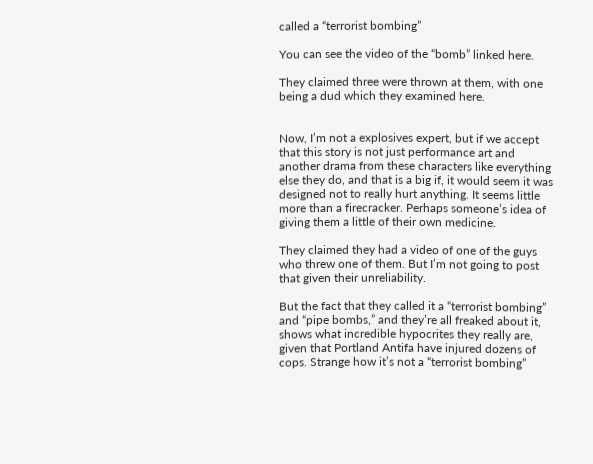called a “terrorist bombing”

You can see the video of the “bomb” linked here.

They claimed three were thrown at them, with one being a dud which they examined here.


Now, I’m not a explosives expert, but if we accept that this story is not just performance art and another drama from these characters like everything else they do, and that is a big if, it would seem it was designed not to really hurt anything. It seems little more than a firecracker. Perhaps someone’s idea of giving them a little of their own medicine.

They claimed they had a video of one of the guys who threw one of them. But I’m not going to post that given their unreliability.

But the fact that they called it a “terrorist bombing” and “pipe bombs,” and they’re all freaked about it, shows what incredible hypocrites they really are, given that Portland Antifa have injured dozens of cops. Strange how it’s not a “terrorist bombing”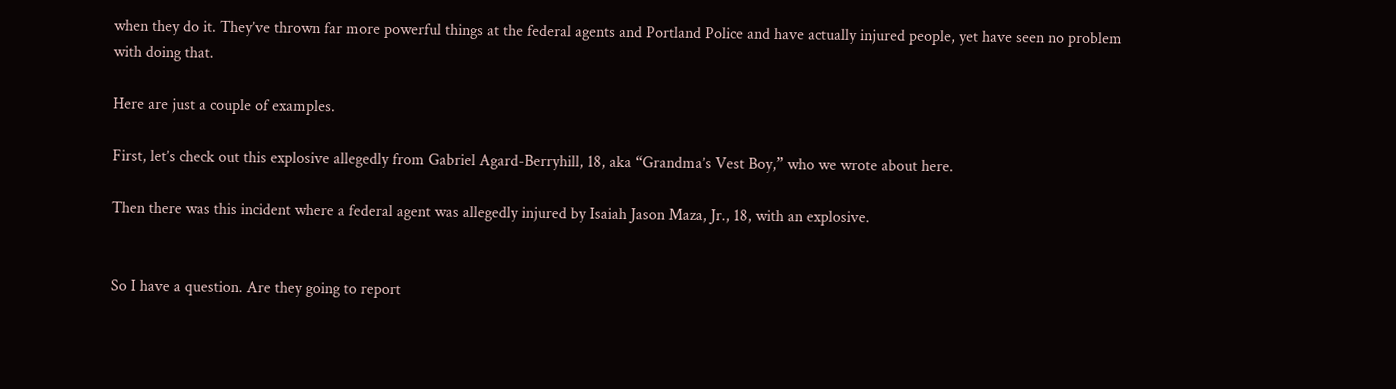when they do it. They’ve thrown far more powerful things at the federal agents and Portland Police and have actually injured people, yet have seen no problem with doing that.

Here are just a couple of examples.

First, let’s check out this explosive allegedly from Gabriel Agard-Berryhill, 18, aka “Grandma’s Vest Boy,” who we wrote about here.

Then there was this incident where a federal agent was allegedly injured by Isaiah Jason Maza, Jr., 18, with an explosive.


So I have a question. Are they going to report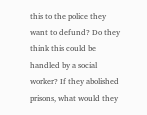this to the police they want to defund? Do they think this could be handled by a social worker? If they abolished prisons, what would they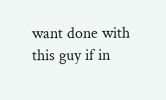want done with this guy if in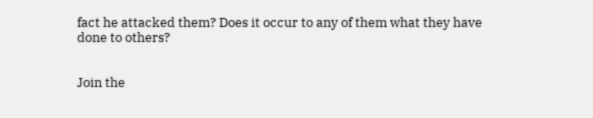fact he attacked them? Does it occur to any of them what they have done to others?


Join the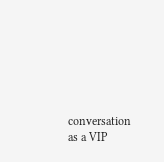conversation as a VIP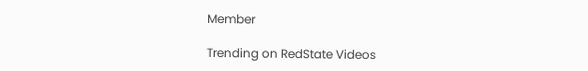Member

Trending on RedState Videos